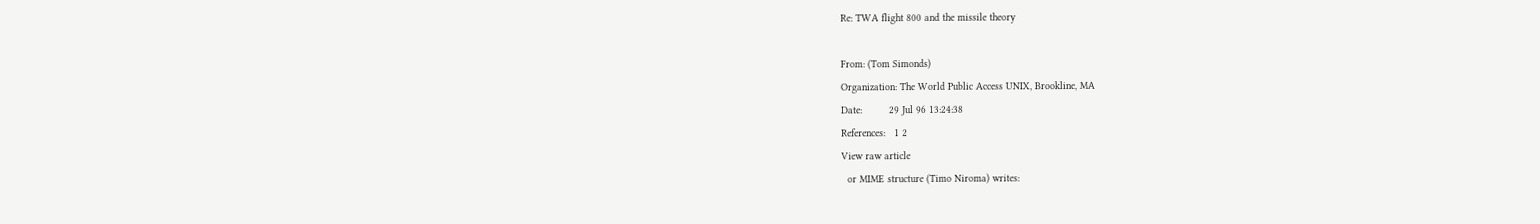Re: TWA flight 800 and the missile theory

From: (Tom Simonds)
Organization: The World Public Access UNIX, Brookline, MA
Date:         29 Jul 96 13:24:38
References:   1 2
View raw article
  or MIME structure (Timo Niroma) writes: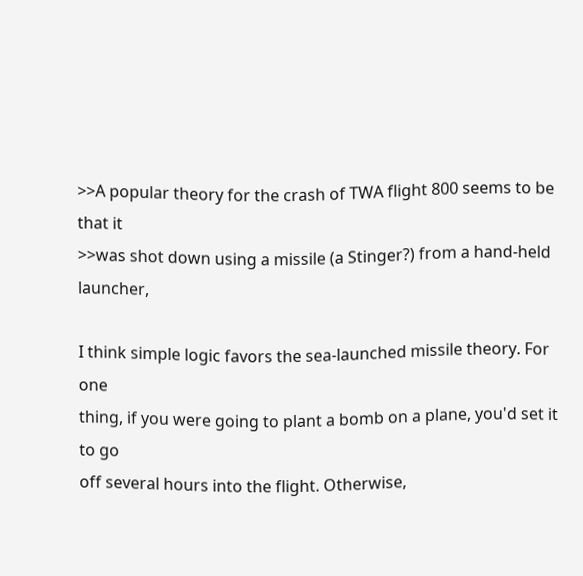>>A popular theory for the crash of TWA flight 800 seems to be that it
>>was shot down using a missile (a Stinger?) from a hand-held launcher,

I think simple logic favors the sea-launched missile theory. For one
thing, if you were going to plant a bomb on a plane, you'd set it to go
off several hours into the flight. Otherwise,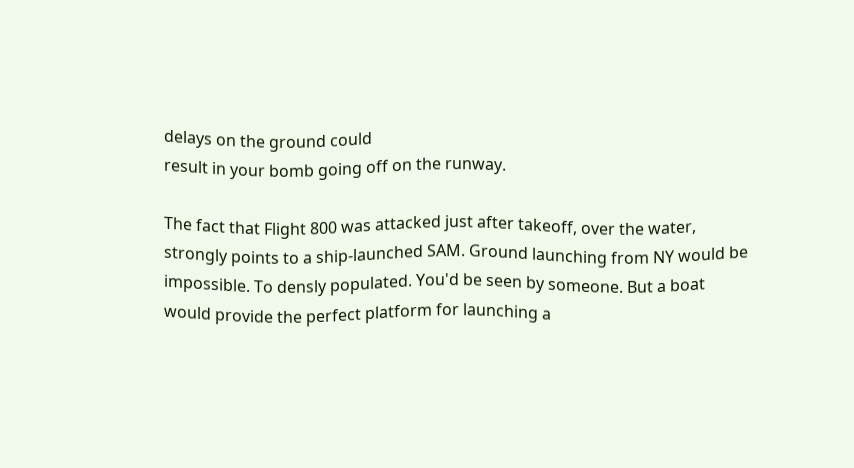delays on the ground could
result in your bomb going off on the runway.

The fact that Flight 800 was attacked just after takeoff, over the water,
strongly points to a ship-launched SAM. Ground launching from NY would be
impossible. To densly populated. You'd be seen by someone. But a boat
would provide the perfect platform for launching a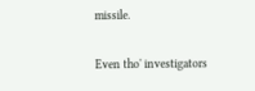missile.

Even tho' investigators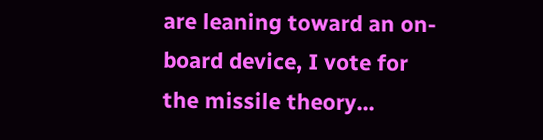are leaning toward an on-board device, I vote for
the missile theory...